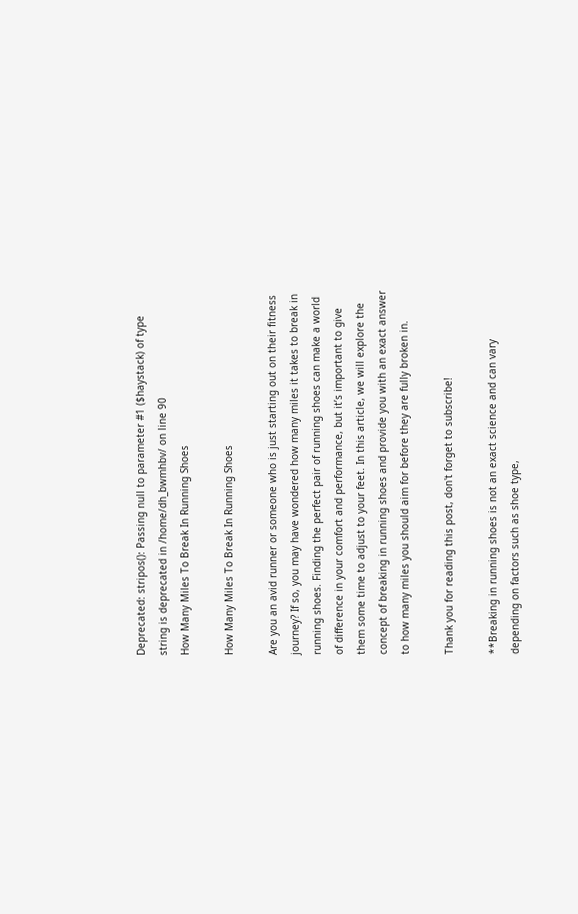Deprecated: stripos(): Passing null to parameter #1 ($haystack) of type string is deprecated in /home/dh_bwmhbv/ on line 90
How Many Miles To Break In Running Shoes

How Many Miles To Break In Running Shoes

Are you an avid runner or someone who is just starting out on their fitness journey? If so, you may have wondered how many miles it takes to break in running shoes. Finding the perfect pair of running shoes can make a world of difference in your comfort and performance, but it’s important to give them some time to adjust to your feet. In this article, we will explore the concept of breaking in running shoes and provide you with an exact answer to how many miles you should aim for before they are fully broken in.

Thank you for reading this post, don't forget to subscribe!

**Breaking in running shoes is not an exact science and can vary depending on factors such as shoe type,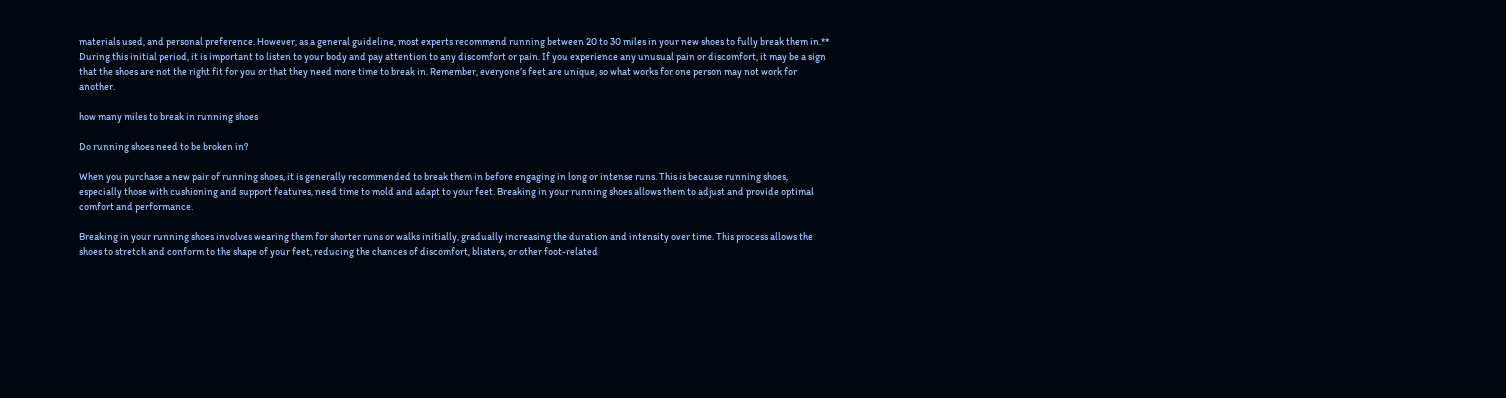materials used, and personal preference. However, as a general guideline, most experts recommend running between 20 to 30 miles in your new shoes to fully break them in.** During this initial period, it is important to listen to your body and pay attention to any discomfort or pain. If you experience any unusual pain or discomfort, it may be a sign that the shoes are not the right fit for you or that they need more time to break in. Remember, everyone’s feet are unique, so what works for one person may not work for another.

how many miles to break in running shoes

Do running shoes need to be broken in?

When you purchase a new pair of running shoes, it is generally recommended to break them in before engaging in long or intense runs. This is because running shoes, especially those with cushioning and support features, need time to mold and adapt to your feet. Breaking in your running shoes allows them to adjust and provide optimal comfort and performance.

Breaking in your running shoes involves wearing them for shorter runs or walks initially, gradually increasing the duration and intensity over time. This process allows the shoes to stretch and conform to the shape of your feet, reducing the chances of discomfort, blisters, or other foot-related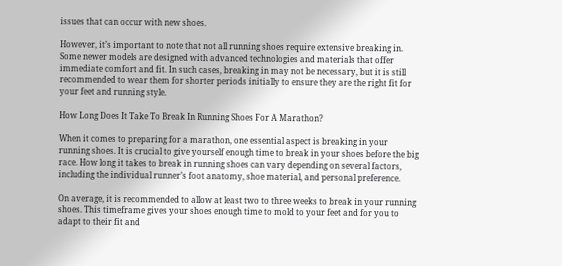issues that can occur with new shoes.

However, it’s important to note that not all running shoes require extensive breaking in. Some newer models are designed with advanced technologies and materials that offer immediate comfort and fit. In such cases, breaking in may not be necessary, but it is still recommended to wear them for shorter periods initially to ensure they are the right fit for your feet and running style.

How Long Does It Take To Break In Running Shoes For A Marathon?

When it comes to preparing for a marathon, one essential aspect is breaking in your running shoes. It is crucial to give yourself enough time to break in your shoes before the big race. How long it takes to break in running shoes can vary depending on several factors, including the individual runner’s foot anatomy, shoe material, and personal preference.

On average, it is recommended to allow at least two to three weeks to break in your running shoes. This timeframe gives your shoes enough time to mold to your feet and for you to adapt to their fit and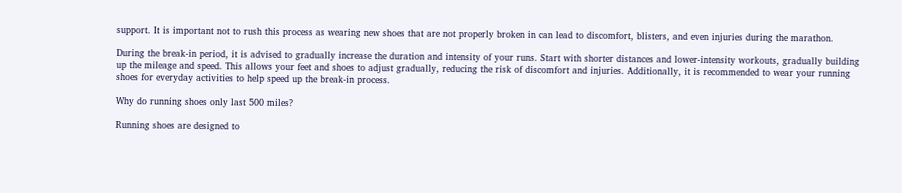support. It is important not to rush this process as wearing new shoes that are not properly broken in can lead to discomfort, blisters, and even injuries during the marathon.

During the break-in period, it is advised to gradually increase the duration and intensity of your runs. Start with shorter distances and lower-intensity workouts, gradually building up the mileage and speed. This allows your feet and shoes to adjust gradually, reducing the risk of discomfort and injuries. Additionally, it is recommended to wear your running shoes for everyday activities to help speed up the break-in process.

Why do running shoes only last 500 miles?

Running shoes are designed to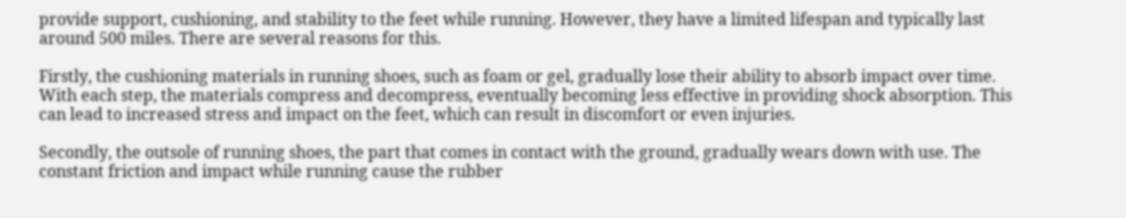provide support, cushioning, and stability to the feet while running. However, they have a limited lifespan and typically last around 500 miles. There are several reasons for this.

Firstly, the cushioning materials in running shoes, such as foam or gel, gradually lose their ability to absorb impact over time. With each step, the materials compress and decompress, eventually becoming less effective in providing shock absorption. This can lead to increased stress and impact on the feet, which can result in discomfort or even injuries.

Secondly, the outsole of running shoes, the part that comes in contact with the ground, gradually wears down with use. The constant friction and impact while running cause the rubber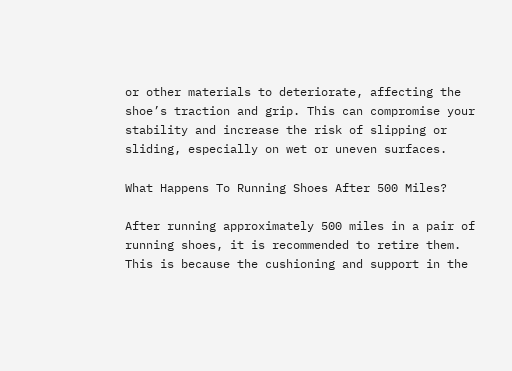or other materials to deteriorate, affecting the shoe’s traction and grip. This can compromise your stability and increase the risk of slipping or sliding, especially on wet or uneven surfaces.

What Happens To Running Shoes After 500 Miles?

After running approximately 500 miles in a pair of running shoes, it is recommended to retire them. This is because the cushioning and support in the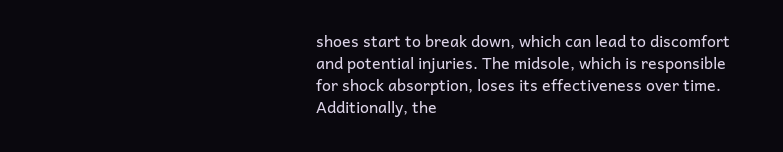shoes start to break down, which can lead to discomfort and potential injuries. The midsole, which is responsible for shock absorption, loses its effectiveness over time. Additionally, the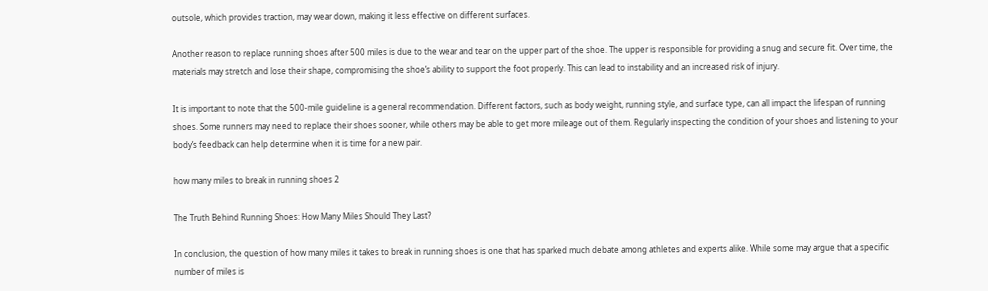outsole, which provides traction, may wear down, making it less effective on different surfaces.

Another reason to replace running shoes after 500 miles is due to the wear and tear on the upper part of the shoe. The upper is responsible for providing a snug and secure fit. Over time, the materials may stretch and lose their shape, compromising the shoe’s ability to support the foot properly. This can lead to instability and an increased risk of injury.

It is important to note that the 500-mile guideline is a general recommendation. Different factors, such as body weight, running style, and surface type, can all impact the lifespan of running shoes. Some runners may need to replace their shoes sooner, while others may be able to get more mileage out of them. Regularly inspecting the condition of your shoes and listening to your body’s feedback can help determine when it is time for a new pair.

how many miles to break in running shoes 2

The Truth Behind Running Shoes: How Many Miles Should They Last?

In conclusion, the question of how many miles it takes to break in running shoes is one that has sparked much debate among athletes and experts alike. While some may argue that a specific number of miles is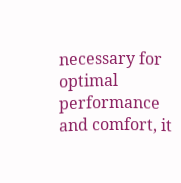necessary for optimal performance and comfort, it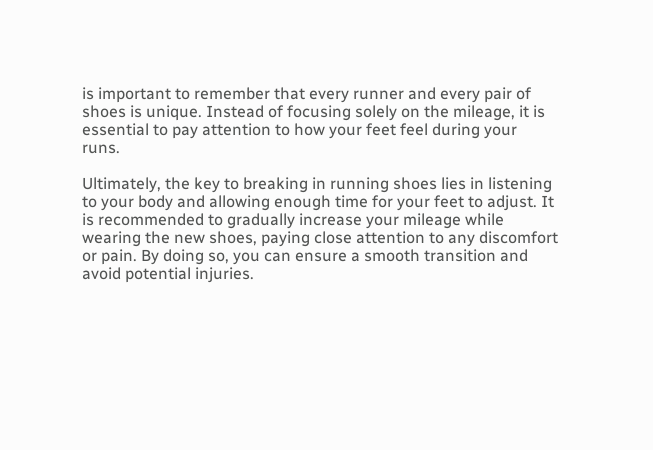is important to remember that every runner and every pair of shoes is unique. Instead of focusing solely on the mileage, it is essential to pay attention to how your feet feel during your runs.

Ultimately, the key to breaking in running shoes lies in listening to your body and allowing enough time for your feet to adjust. It is recommended to gradually increase your mileage while wearing the new shoes, paying close attention to any discomfort or pain. By doing so, you can ensure a smooth transition and avoid potential injuries.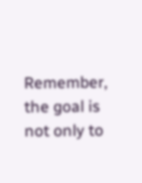Remember, the goal is not only to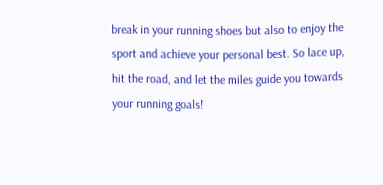break in your running shoes but also to enjoy the sport and achieve your personal best. So lace up, hit the road, and let the miles guide you towards your running goals!